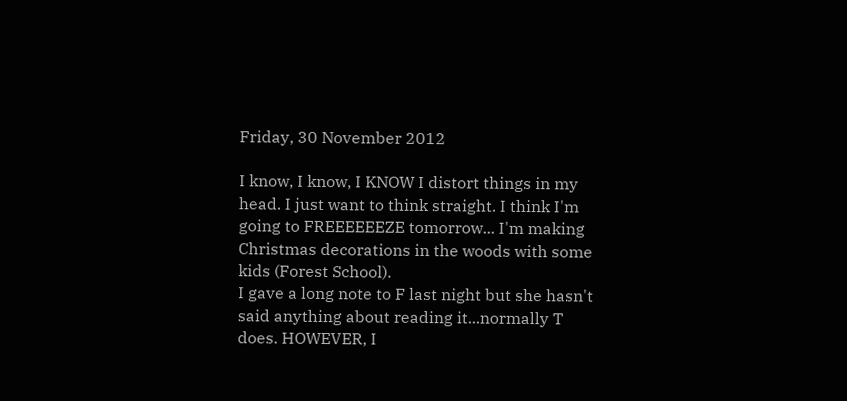Friday, 30 November 2012

I know, I know, I KNOW I distort things in my head. I just want to think straight. I think I'm going to FREEEEEEZE tomorrow... I'm making Christmas decorations in the woods with some kids (Forest School).
I gave a long note to F last night but she hasn't said anything about reading it...normally T does. HOWEVER, I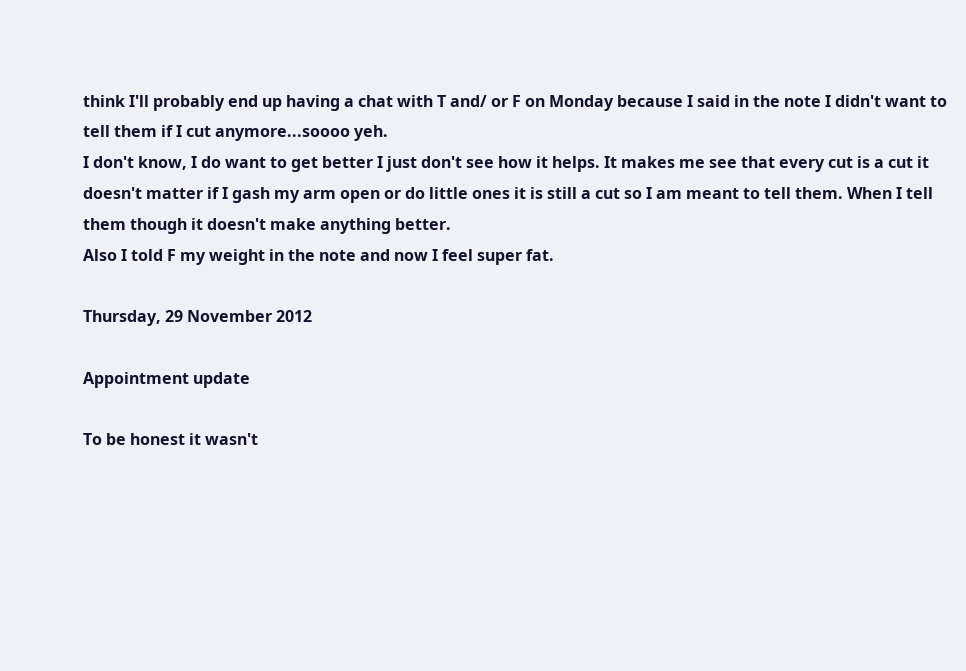think I'll probably end up having a chat with T and/ or F on Monday because I said in the note I didn't want to tell them if I cut anymore...soooo yeh.
I don't know, I do want to get better I just don't see how it helps. It makes me see that every cut is a cut it doesn't matter if I gash my arm open or do little ones it is still a cut so I am meant to tell them. When I tell them though it doesn't make anything better.
Also I told F my weight in the note and now I feel super fat.

Thursday, 29 November 2012

Appointment update

To be honest it wasn't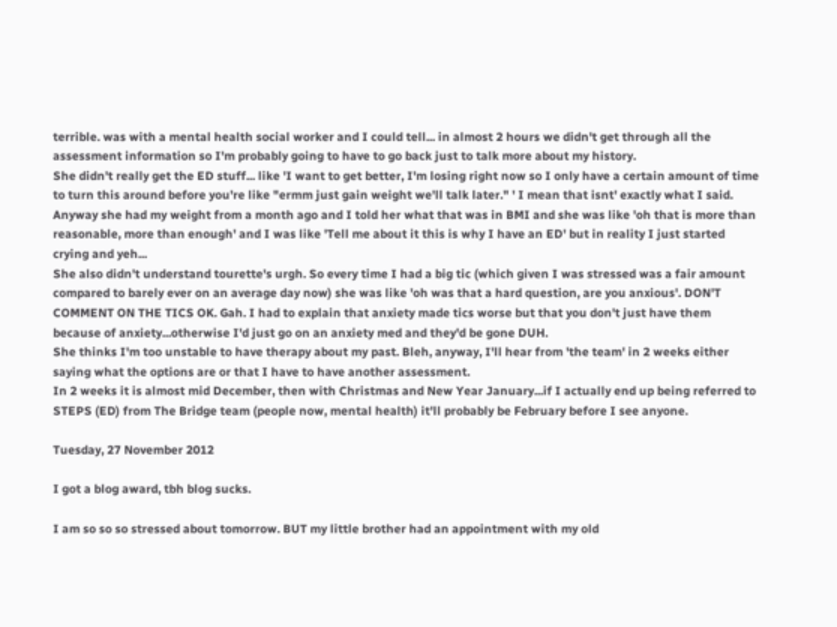terrible. was with a mental health social worker and I could tell... in almost 2 hours we didn't get through all the assessment information so I'm probably going to have to go back just to talk more about my history.
She didn't really get the ED stuff... like 'I want to get better, I'm losing right now so I only have a certain amount of time to turn this around before you're like "ermm just gain weight we'll talk later." ' I mean that isnt' exactly what I said. Anyway she had my weight from a month ago and I told her what that was in BMI and she was like 'oh that is more than reasonable, more than enough' and I was like 'Tell me about it this is why I have an ED' but in reality I just started crying and yeh...
She also didn't understand tourette's urgh. So every time I had a big tic (which given I was stressed was a fair amount compared to barely ever on an average day now) she was like 'oh was that a hard question, are you anxious'. DON'T COMMENT ON THE TICS OK. Gah. I had to explain that anxiety made tics worse but that you don't just have them because of anxiety...otherwise I'd just go on an anxiety med and they'd be gone DUH.
She thinks I'm too unstable to have therapy about my past. Bleh, anyway, I'll hear from 'the team' in 2 weeks either saying what the options are or that I have to have another assessment.
In 2 weeks it is almost mid December, then with Christmas and New Year January...if I actually end up being referred to STEPS (ED) from The Bridge team (people now, mental health) it'll probably be February before I see anyone.

Tuesday, 27 November 2012

I got a blog award, tbh blog sucks.

I am so so so stressed about tomorrow. BUT my little brother had an appointment with my old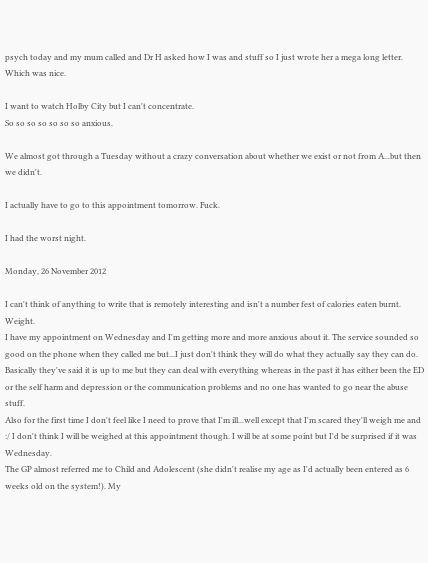psych today and my mum called and Dr H asked how I was and stuff so I just wrote her a mega long letter. Which was nice.

I want to watch Holby City but I can't concentrate.
So so so so so so so anxious.

We almost got through a Tuesday without a crazy conversation about whether we exist or not from A...but then we didn't.

I actually have to go to this appointment tomorrow. Fuck.

I had the worst night.

Monday, 26 November 2012

I can't think of anything to write that is remotely interesting and isn't a number fest of calories eaten burnt. Weight.
I have my appointment on Wednesday and I'm getting more and more anxious about it. The service sounded so good on the phone when they called me but...I just don't think they will do what they actually say they can do. Basically they've said it is up to me but they can deal with everything whereas in the past it has either been the ED or the self harm and depression or the communication problems and no one has wanted to go near the abuse stuff.
Also for the first time I don't feel like I need to prove that I'm ill...well except that I'm scared they'll weigh me and :/ I don't think I will be weighed at this appointment though. I will be at some point but I'd be surprised if it was Wednesday.
The GP almost referred me to Child and Adolescent (she didn't realise my age as I'd actually been entered as 6 weeks old on the system!). My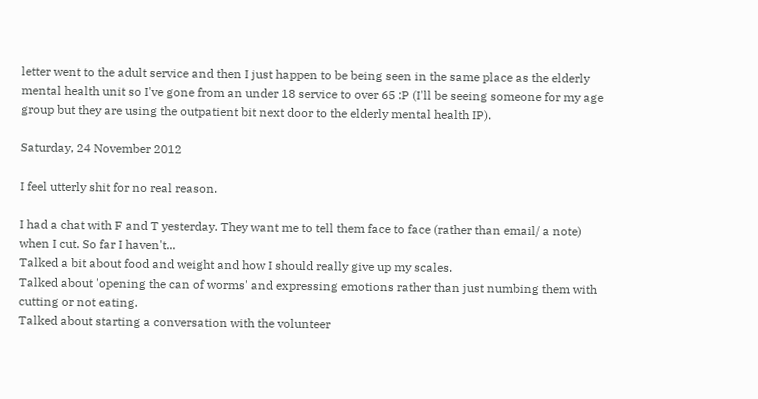letter went to the adult service and then I just happen to be being seen in the same place as the elderly mental health unit so I've gone from an under 18 service to over 65 :P (I'll be seeing someone for my age group but they are using the outpatient bit next door to the elderly mental health IP).

Saturday, 24 November 2012

I feel utterly shit for no real reason.

I had a chat with F and T yesterday. They want me to tell them face to face (rather than email/ a note) when I cut. So far I haven't...
Talked a bit about food and weight and how I should really give up my scales.
Talked about 'opening the can of worms' and expressing emotions rather than just numbing them with cutting or not eating.
Talked about starting a conversation with the volunteer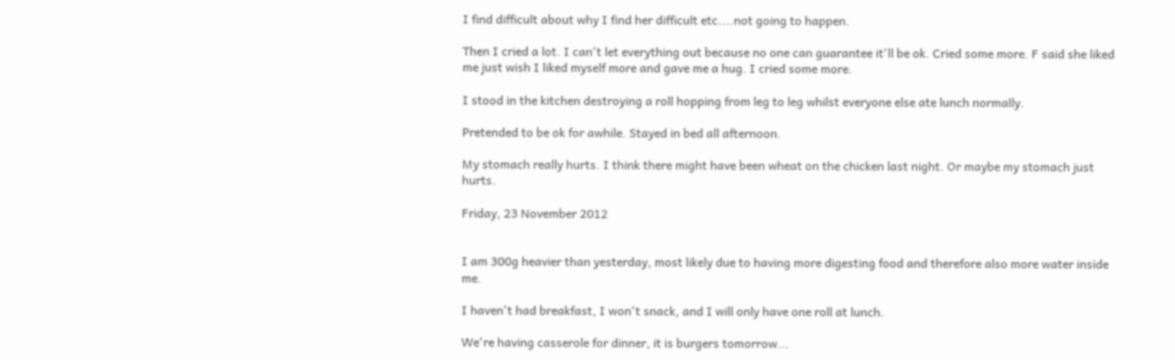I find difficult about why I find her difficult etc....not going to happen.

Then I cried a lot. I can't let everything out because no one can guarantee it'll be ok. Cried some more. F said she liked me just wish I liked myself more and gave me a hug. I cried some more.

I stood in the kitchen destroying a roll hopping from leg to leg whilst everyone else ate lunch normally.

Pretended to be ok for awhile. Stayed in bed all afternoon.

My stomach really hurts. I think there might have been wheat on the chicken last night. Or maybe my stomach just hurts.

Friday, 23 November 2012


I am 300g heavier than yesterday, most likely due to having more digesting food and therefore also more water inside me.

I haven't had breakfast, I won't snack, and I will only have one roll at lunch.

We're having casserole for dinner, it is burgers tomorrow...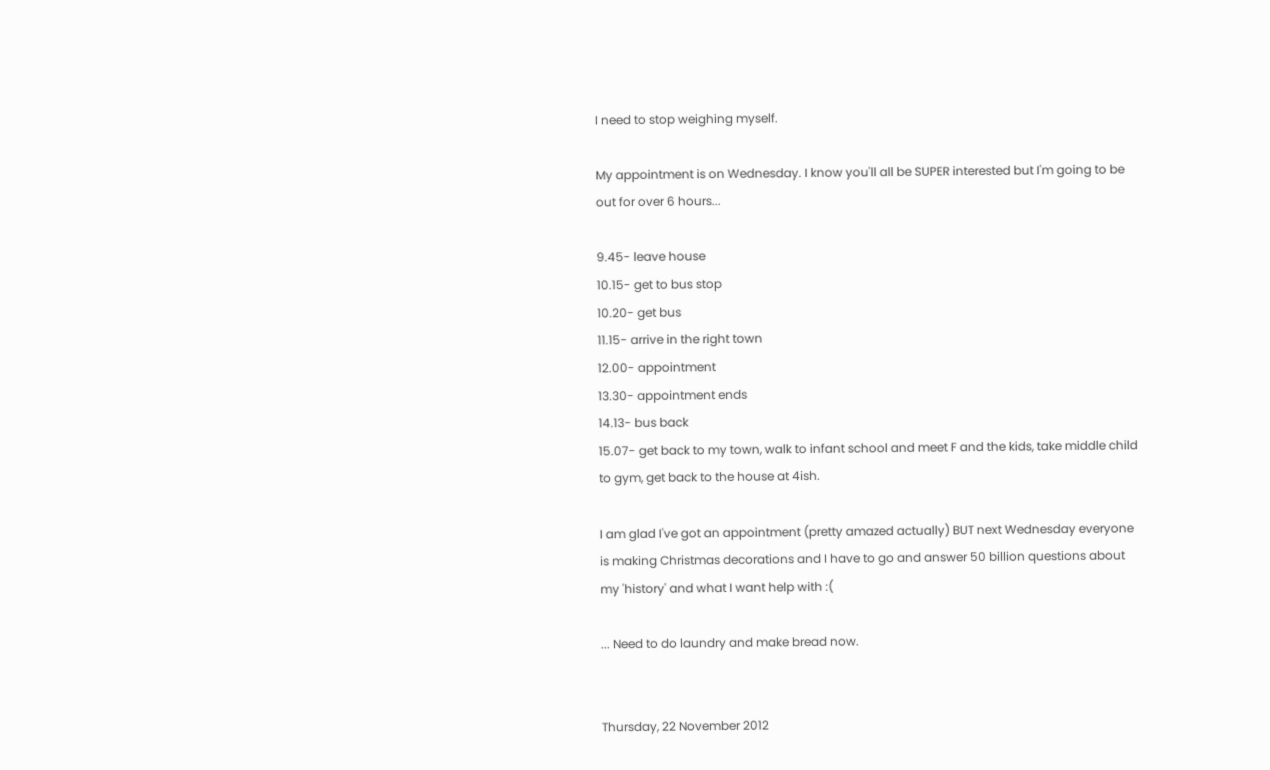I need to stop weighing myself.

My appointment is on Wednesday. I know you'll all be SUPER interested but I'm going to be out for over 6 hours...

9.45- leave house
10.15- get to bus stop
10.20- get bus
11.15- arrive in the right town
12.00- appointment
13.30- appointment ends
14.13- bus back
15.07- get back to my town, walk to infant school and meet F and the kids, take middle child to gym, get back to the house at 4ish.

I am glad I've got an appointment (pretty amazed actually) BUT next Wednesday everyone is making Christmas decorations and I have to go and answer 50 billion questions about my 'history' and what I want help with :(

... Need to do laundry and make bread now.


Thursday, 22 November 2012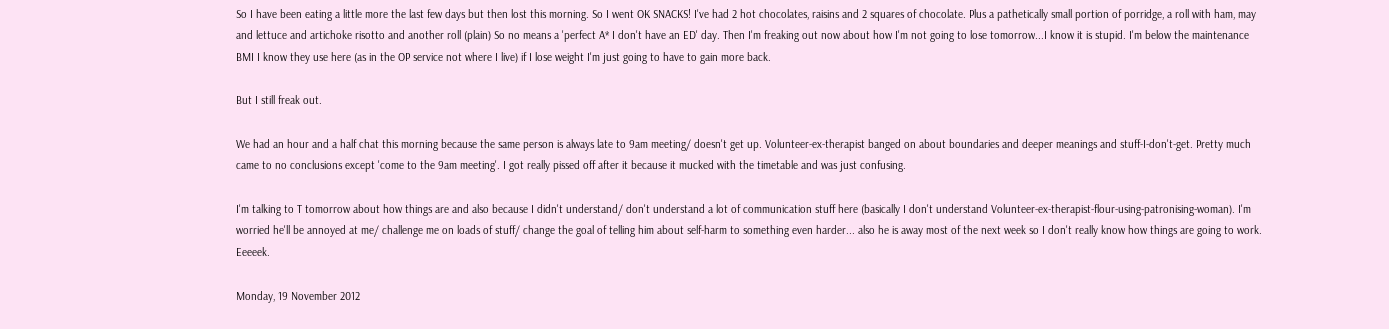So I have been eating a little more the last few days but then lost this morning. So I went OK SNACKS! I've had 2 hot chocolates, raisins and 2 squares of chocolate. Plus a pathetically small portion of porridge, a roll with ham, may and lettuce and artichoke risotto and another roll (plain) So no means a 'perfect A* I don't have an ED' day. Then I'm freaking out now about how I'm not going to lose tomorrow...I know it is stupid. I'm below the maintenance BMI I know they use here (as in the OP service not where I live) if I lose weight I'm just going to have to gain more back.

But I still freak out.

We had an hour and a half chat this morning because the same person is always late to 9am meeting/ doesn't get up. Volunteer-ex-therapist banged on about boundaries and deeper meanings and stuff-I-don't-get. Pretty much came to no conclusions except 'come to the 9am meeting'. I got really pissed off after it because it mucked with the timetable and was just confusing.

I'm talking to T tomorrow about how things are and also because I didn't understand/ don't understand a lot of communication stuff here (basically I don't understand Volunteer-ex-therapist-flour-using-patronising-woman). I'm worried he'll be annoyed at me/ challenge me on loads of stuff/ change the goal of telling him about self-harm to something even harder... also he is away most of the next week so I don't really know how things are going to work. Eeeeek.

Monday, 19 November 2012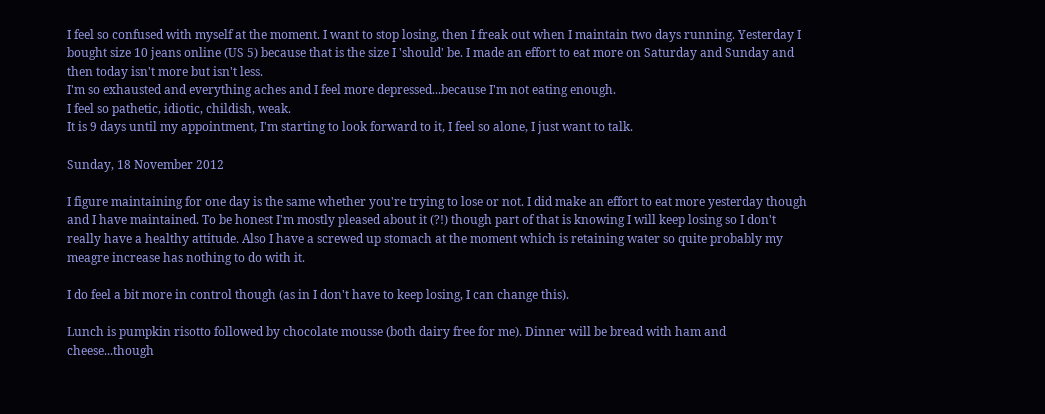I feel so confused with myself at the moment. I want to stop losing, then I freak out when I maintain two days running. Yesterday I bought size 10 jeans online (US 5) because that is the size I 'should' be. I made an effort to eat more on Saturday and Sunday and then today isn't more but isn't less.
I'm so exhausted and everything aches and I feel more depressed...because I'm not eating enough.
I feel so pathetic, idiotic, childish, weak.
It is 9 days until my appointment, I'm starting to look forward to it, I feel so alone, I just want to talk.

Sunday, 18 November 2012

I figure maintaining for one day is the same whether you're trying to lose or not. I did make an effort to eat more yesterday though and I have maintained. To be honest I'm mostly pleased about it (?!) though part of that is knowing I will keep losing so I don't really have a healthy attitude. Also I have a screwed up stomach at the moment which is retaining water so quite probably my meagre increase has nothing to do with it.

I do feel a bit more in control though (as in I don't have to keep losing, I can change this).

Lunch is pumpkin risotto followed by chocolate mousse (both dairy free for me). Dinner will be bread with ham and cheese...though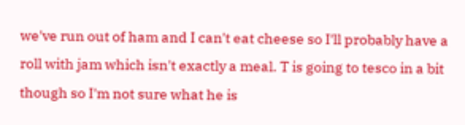we've run out of ham and I can't eat cheese so I'll probably have a roll with jam which isn't exactly a meal. T is going to tesco in a bit though so I'm not sure what he is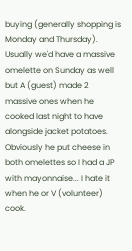buying (generally shopping is Monday and Thursday). Usually we'd have a massive omelette on Sunday as well but A (guest) made 2 massive ones when he cooked last night to have alongside jacket potatoes. Obviously he put cheese in both omelettes so I had a JP with mayonnaise... I hate it when he or V (volunteer) cook.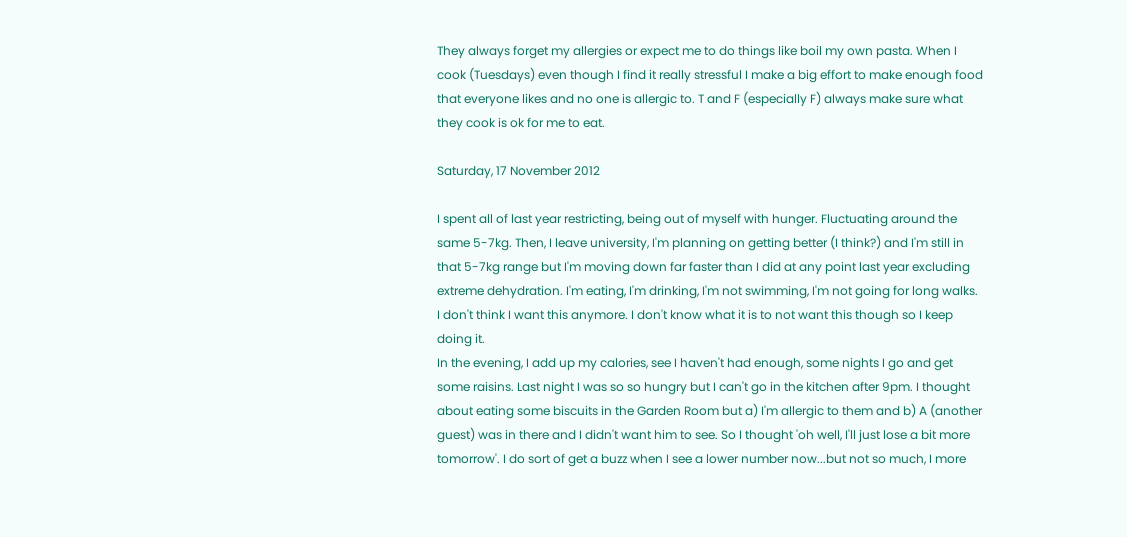They always forget my allergies or expect me to do things like boil my own pasta. When I cook (Tuesdays) even though I find it really stressful I make a big effort to make enough food that everyone likes and no one is allergic to. T and F (especially F) always make sure what they cook is ok for me to eat.

Saturday, 17 November 2012

I spent all of last year restricting, being out of myself with hunger. Fluctuating around the same 5-7kg. Then, I leave university, I'm planning on getting better (I think?) and I'm still in that 5-7kg range but I'm moving down far faster than I did at any point last year excluding extreme dehydration. I'm eating, I'm drinking, I'm not swimming, I'm not going for long walks.
I don't think I want this anymore. I don't know what it is to not want this though so I keep doing it.
In the evening, I add up my calories, see I haven't had enough, some nights I go and get some raisins. Last night I was so so hungry but I can't go in the kitchen after 9pm. I thought about eating some biscuits in the Garden Room but a) I'm allergic to them and b) A (another guest) was in there and I didn't want him to see. So I thought 'oh well, I'll just lose a bit more tomorrow'. I do sort of get a buzz when I see a lower number now...but not so much, I more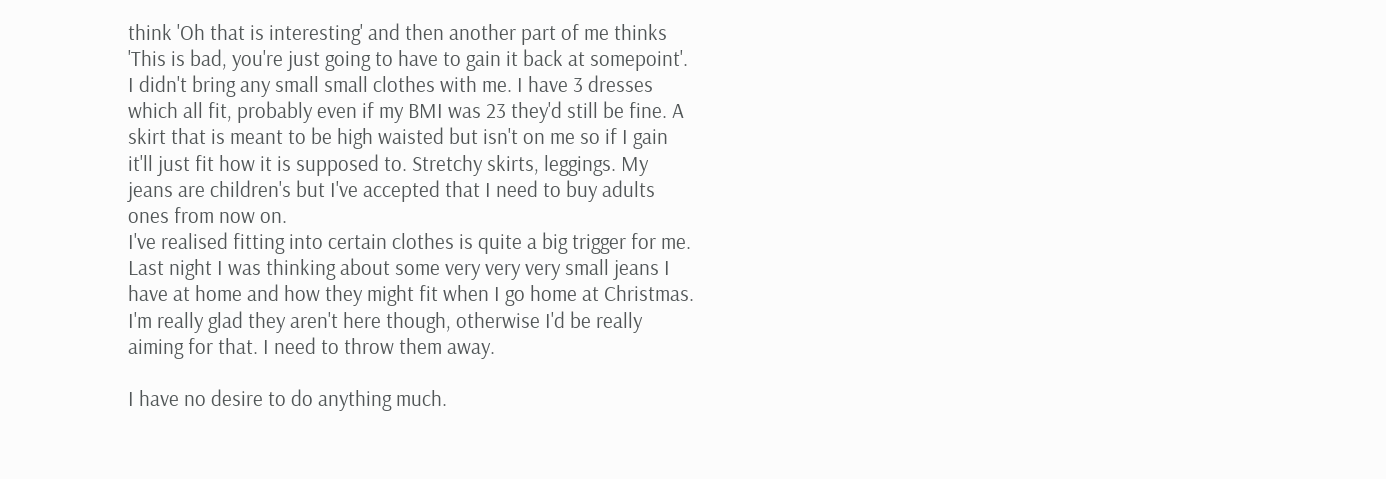think 'Oh that is interesting' and then another part of me thinks 'This is bad, you're just going to have to gain it back at somepoint'. I didn't bring any small small clothes with me. I have 3 dresses which all fit, probably even if my BMI was 23 they'd still be fine. A skirt that is meant to be high waisted but isn't on me so if I gain it'll just fit how it is supposed to. Stretchy skirts, leggings. My jeans are children's but I've accepted that I need to buy adults ones from now on.
I've realised fitting into certain clothes is quite a big trigger for me. Last night I was thinking about some very very very small jeans I have at home and how they might fit when I go home at Christmas. I'm really glad they aren't here though, otherwise I'd be really aiming for that. I need to throw them away.

I have no desire to do anything much.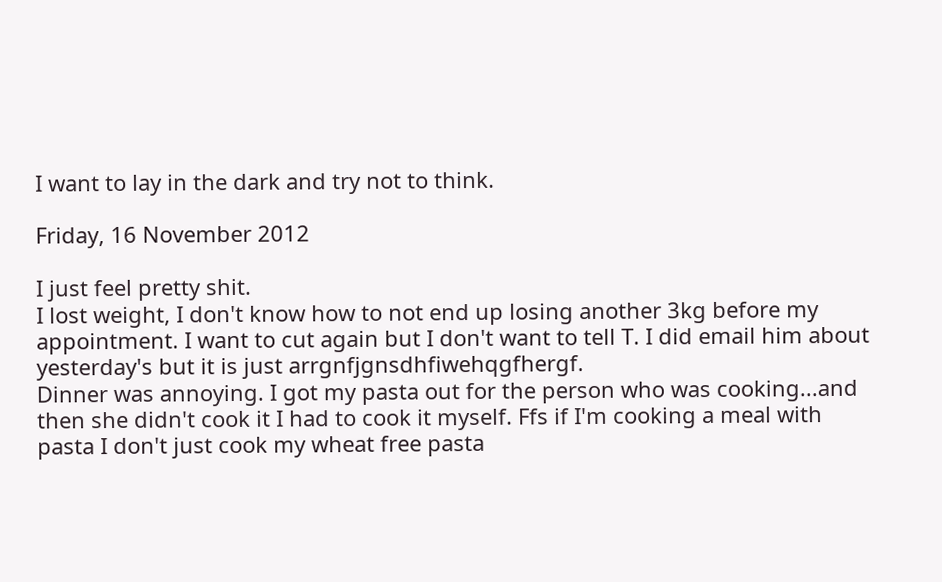I want to lay in the dark and try not to think.

Friday, 16 November 2012

I just feel pretty shit.
I lost weight, I don't know how to not end up losing another 3kg before my appointment. I want to cut again but I don't want to tell T. I did email him about yesterday's but it is just arrgnfjgnsdhfiwehqgfhergf.
Dinner was annoying. I got my pasta out for the person who was cooking...and then she didn't cook it I had to cook it myself. Ffs if I'm cooking a meal with pasta I don't just cook my wheat free pasta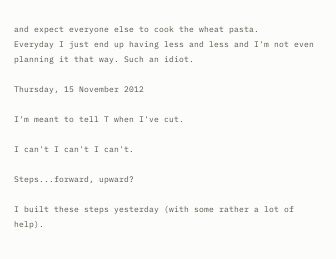and expect everyone else to cook the wheat pasta.
Everyday I just end up having less and less and I'm not even planning it that way. Such an idiot.

Thursday, 15 November 2012

I'm meant to tell T when I've cut.

I can't I can't I can't.

Steps...forward, upward?

I built these steps yesterday (with some rather a lot of help).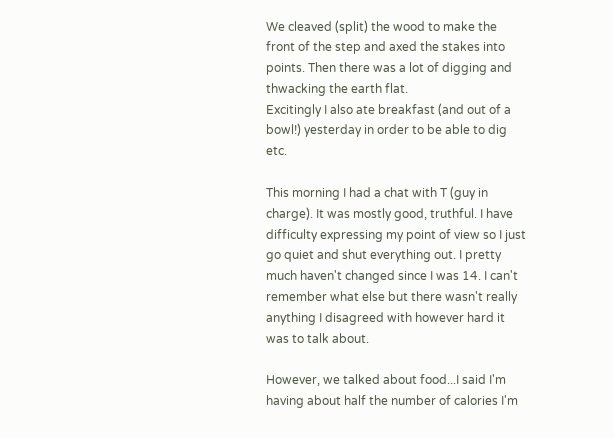We cleaved (split) the wood to make the front of the step and axed the stakes into points. Then there was a lot of digging and thwacking the earth flat.
Excitingly I also ate breakfast (and out of a bowl!) yesterday in order to be able to dig etc.

This morning I had a chat with T (guy in charge). It was mostly good, truthful. I have difficulty expressing my point of view so I just go quiet and shut everything out. I pretty much haven't changed since I was 14. I can't remember what else but there wasn't really anything I disagreed with however hard it was to talk about.

However, we talked about food...I said I'm having about half the number of calories I'm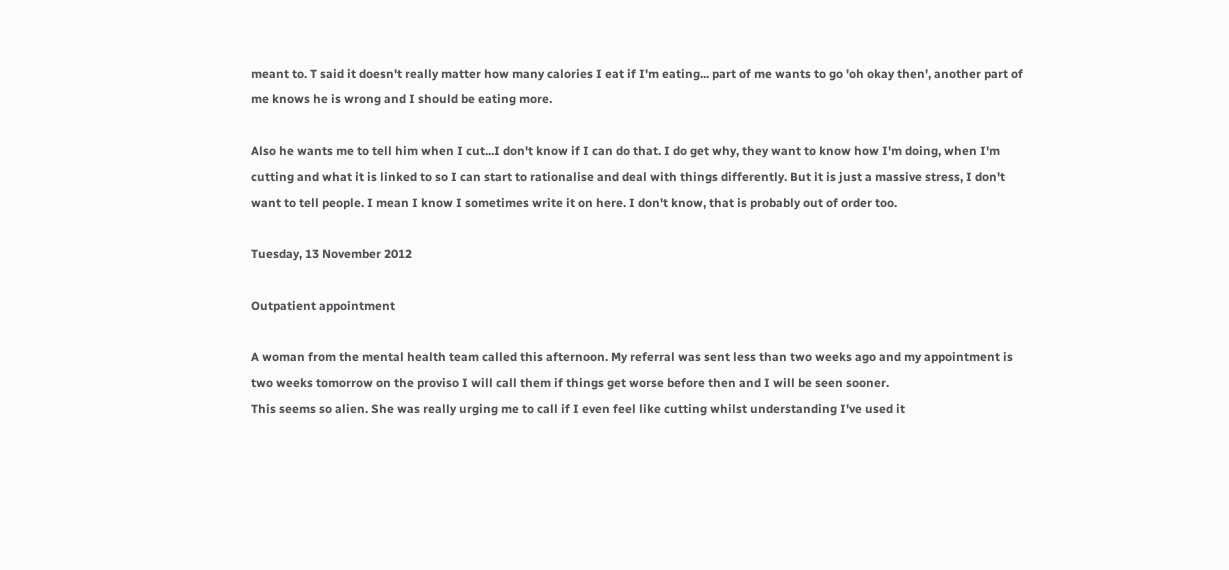meant to. T said it doesn't really matter how many calories I eat if I'm eating... part of me wants to go 'oh okay then', another part of me knows he is wrong and I should be eating more.

Also he wants me to tell him when I cut...I don't know if I can do that. I do get why, they want to know how I'm doing, when I'm cutting and what it is linked to so I can start to rationalise and deal with things differently. But it is just a massive stress, I don't want to tell people. I mean I know I sometimes write it on here. I don't know, that is probably out of order too.

Tuesday, 13 November 2012

Outpatient appointment

A woman from the mental health team called this afternoon. My referral was sent less than two weeks ago and my appointment is two weeks tomorrow on the proviso I will call them if things get worse before then and I will be seen sooner.
This seems so alien. She was really urging me to call if I even feel like cutting whilst understanding I've used it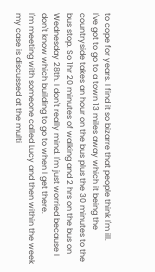to cope for years. I find it so bizarre that people think I'm ill.
I've got to go to a town 13 miles away which it being the countryside takes an hour on the bus plus the 30 minutes to the bus stop. So 1hr 20 minutes of walking and 2 hrs on the bus on Wednesday 28th. I don't really mind. I'm just worried because I don't know which building to go to when I get there.
I'm meeting with someone called Lucy and then within the week my case is discussed at the multi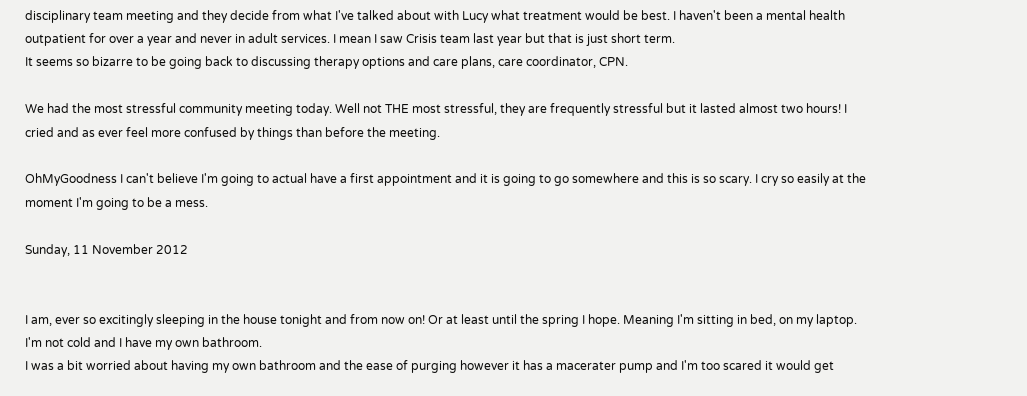disciplinary team meeting and they decide from what I've talked about with Lucy what treatment would be best. I haven't been a mental health outpatient for over a year and never in adult services. I mean I saw Crisis team last year but that is just short term.
It seems so bizarre to be going back to discussing therapy options and care plans, care coordinator, CPN.

We had the most stressful community meeting today. Well not THE most stressful, they are frequently stressful but it lasted almost two hours! I cried and as ever feel more confused by things than before the meeting.

OhMyGoodness I can't believe I'm going to actual have a first appointment and it is going to go somewhere and this is so scary. I cry so easily at the moment I'm going to be a mess.

Sunday, 11 November 2012


I am, ever so excitingly sleeping in the house tonight and from now on! Or at least until the spring I hope. Meaning I'm sitting in bed, on my laptop. I'm not cold and I have my own bathroom.
I was a bit worried about having my own bathroom and the ease of purging however it has a macerater pump and I'm too scared it would get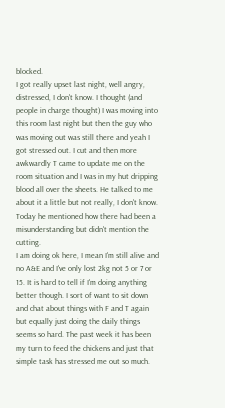blocked.
I got really upset last night, well angry, distressed, I don't know. I thought (and people in charge thought) I was moving into this room last night but then the guy who was moving out was still there and yeah I got stressed out. I cut and then more awkwardly T came to update me on the room situation and I was in my hut dripping blood all over the sheets. He talked to me about it a little but not really, I don't know. Today he mentioned how there had been a misunderstanding but didn't mention the cutting.
I am doing ok here, I mean I'm still alive and no A&E and I've only lost 2kg not 5 or 7 or 15. It is hard to tell if I'm doing anything better though. I sort of want to sit down and chat about things with F and T again but equally just doing the daily things seems so hard. The past week it has been my turn to feed the chickens and just that simple task has stressed me out so much.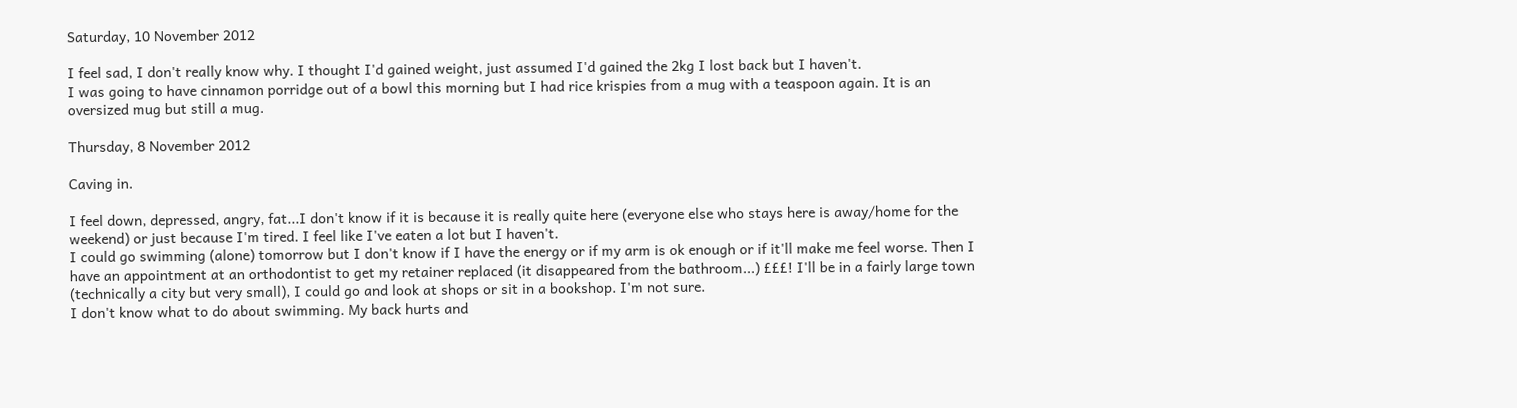Saturday, 10 November 2012

I feel sad, I don't really know why. I thought I'd gained weight, just assumed I'd gained the 2kg I lost back but I haven't.
I was going to have cinnamon porridge out of a bowl this morning but I had rice krispies from a mug with a teaspoon again. It is an oversized mug but still a mug.

Thursday, 8 November 2012

Caving in.

I feel down, depressed, angry, fat...I don't know if it is because it is really quite here (everyone else who stays here is away/home for the weekend) or just because I'm tired. I feel like I've eaten a lot but I haven't.
I could go swimming (alone) tomorrow but I don't know if I have the energy or if my arm is ok enough or if it'll make me feel worse. Then I have an appointment at an orthodontist to get my retainer replaced (it disappeared from the bathroom...) £££! I'll be in a fairly large town (technically a city but very small), I could go and look at shops or sit in a bookshop. I'm not sure.
I don't know what to do about swimming. My back hurts and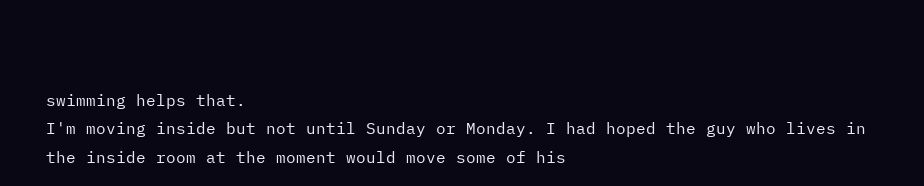swimming helps that.
I'm moving inside but not until Sunday or Monday. I had hoped the guy who lives in the inside room at the moment would move some of his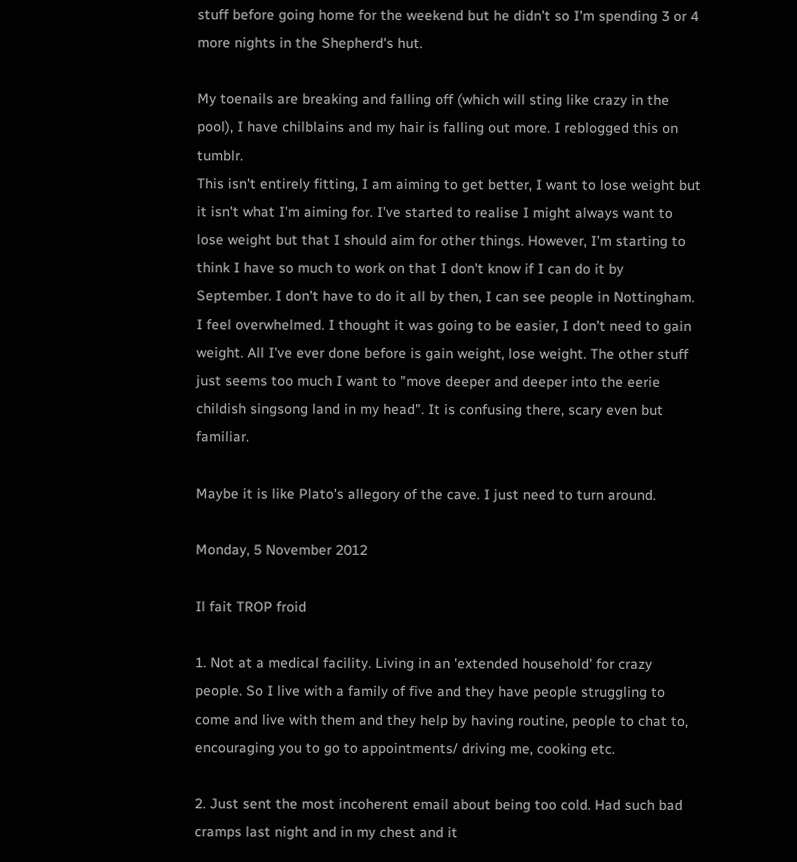stuff before going home for the weekend but he didn't so I'm spending 3 or 4 more nights in the Shepherd's hut.

My toenails are breaking and falling off (which will sting like crazy in the pool), I have chilblains and my hair is falling out more. I reblogged this on tumblr.
This isn't entirely fitting, I am aiming to get better, I want to lose weight but it isn't what I'm aiming for. I've started to realise I might always want to lose weight but that I should aim for other things. However, I'm starting to think I have so much to work on that I don't know if I can do it by September. I don't have to do it all by then, I can see people in Nottingham. I feel overwhelmed. I thought it was going to be easier, I don't need to gain weight. All I've ever done before is gain weight, lose weight. The other stuff just seems too much I want to "move deeper and deeper into the eerie childish singsong land in my head". It is confusing there, scary even but familiar.

Maybe it is like Plato's allegory of the cave. I just need to turn around.

Monday, 5 November 2012

Il fait TROP froid

1. Not at a medical facility. Living in an 'extended household' for crazy people. So I live with a family of five and they have people struggling to come and live with them and they help by having routine, people to chat to, encouraging you to go to appointments/ driving me, cooking etc.

2. Just sent the most incoherent email about being too cold. Had such bad cramps last night and in my chest and it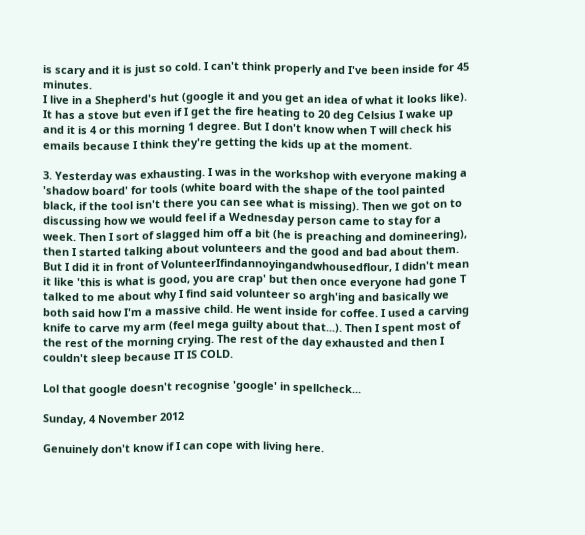is scary and it is just so cold. I can't think properly and I've been inside for 45 minutes.
I live in a Shepherd's hut (google it and you get an idea of what it looks like). It has a stove but even if I get the fire heating to 20 deg Celsius I wake up and it is 4 or this morning 1 degree. But I don't know when T will check his emails because I think they're getting the kids up at the moment.

3. Yesterday was exhausting. I was in the workshop with everyone making a 'shadow board' for tools (white board with the shape of the tool painted black, if the tool isn't there you can see what is missing). Then we got on to discussing how we would feel if a Wednesday person came to stay for a week. Then I sort of slagged him off a bit (he is preaching and domineering), then I started talking about volunteers and the good and bad about them. But I did it in front of VolunteerIfindannoyingandwhousedflour, I didn't mean it like 'this is what is good, you are crap' but then once everyone had gone T talked to me about why I find said volunteer so argh'ing and basically we both said how I'm a massive child. He went inside for coffee. I used a carving knife to carve my arm (feel mega guilty about that...). Then I spent most of the rest of the morning crying. The rest of the day exhausted and then I couldn't sleep because IT IS COLD.

Lol that google doesn't recognise 'google' in spellcheck...

Sunday, 4 November 2012

Genuinely don't know if I can cope with living here.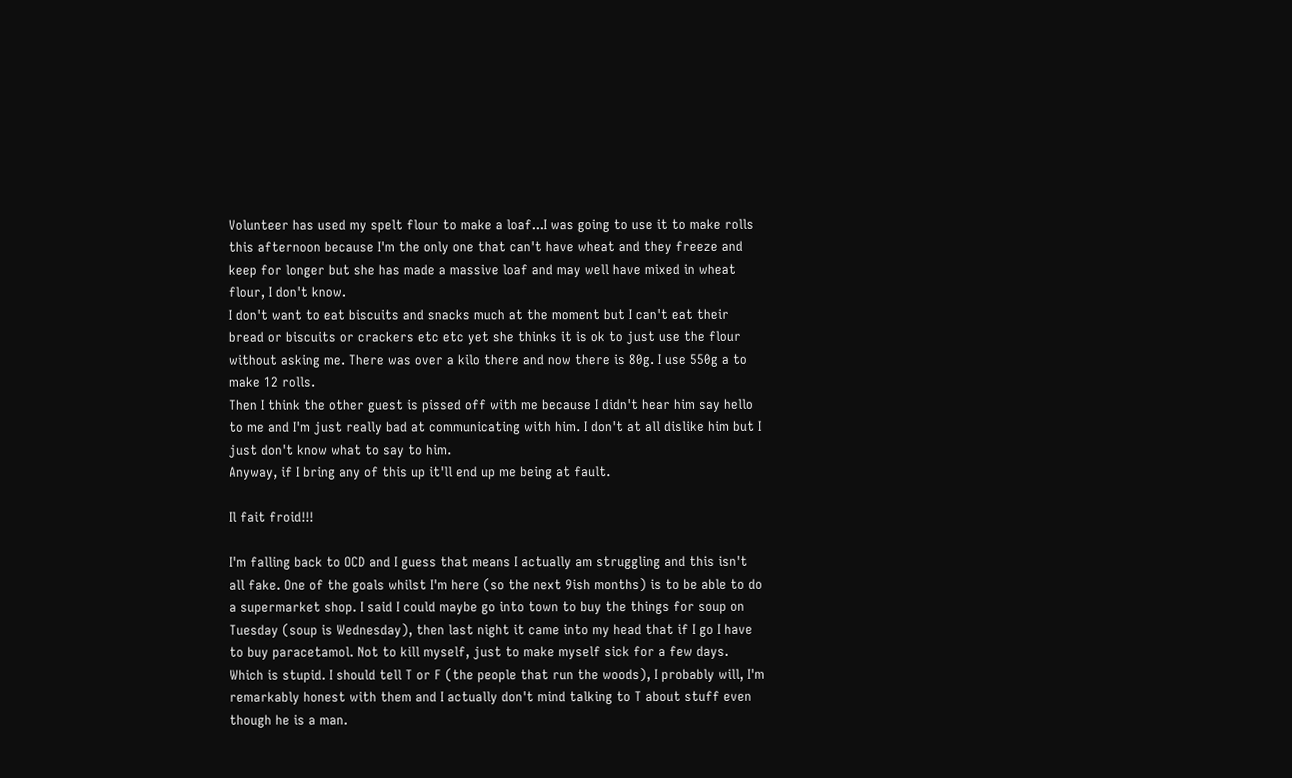Volunteer has used my spelt flour to make a loaf...I was going to use it to make rolls this afternoon because I'm the only one that can't have wheat and they freeze and keep for longer but she has made a massive loaf and may well have mixed in wheat flour, I don't know.
I don't want to eat biscuits and snacks much at the moment but I can't eat their bread or biscuits or crackers etc etc yet she thinks it is ok to just use the flour without asking me. There was over a kilo there and now there is 80g. I use 550g a to make 12 rolls.
Then I think the other guest is pissed off with me because I didn't hear him say hello to me and I'm just really bad at communicating with him. I don't at all dislike him but I just don't know what to say to him.
Anyway, if I bring any of this up it'll end up me being at fault.

Il fait froid!!!

I'm falling back to OCD and I guess that means I actually am struggling and this isn't all fake. One of the goals whilst I'm here (so the next 9ish months) is to be able to do a supermarket shop. I said I could maybe go into town to buy the things for soup on Tuesday (soup is Wednesday), then last night it came into my head that if I go I have to buy paracetamol. Not to kill myself, just to make myself sick for a few days. Which is stupid. I should tell T or F (the people that run the woods), I probably will, I'm remarkably honest with them and I actually don't mind talking to T about stuff even though he is a man.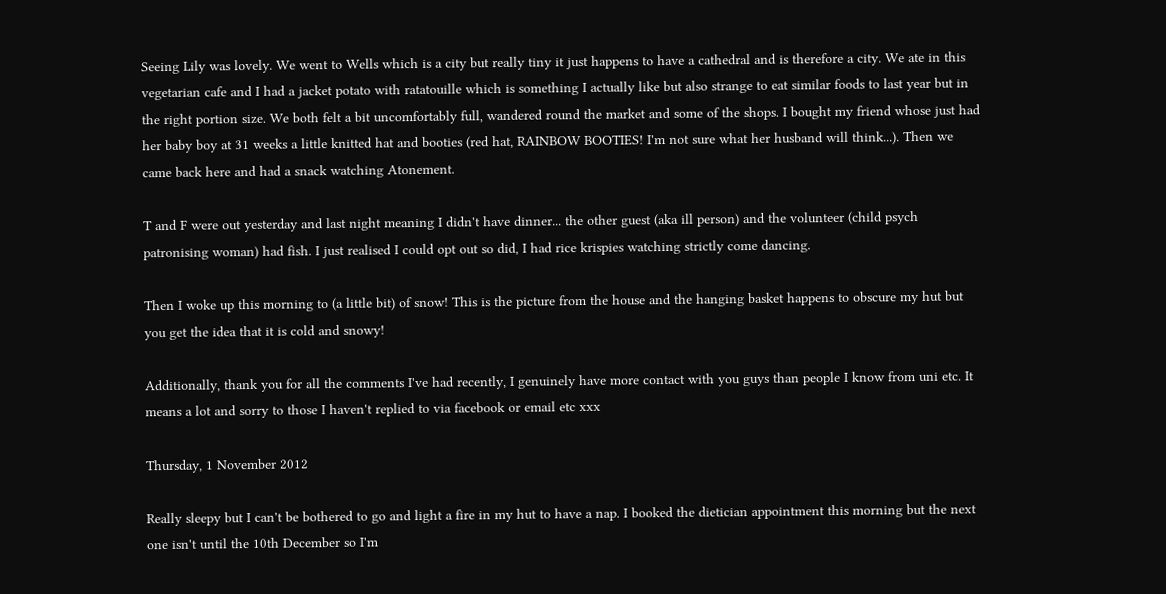Seeing Lily was lovely. We went to Wells which is a city but really tiny it just happens to have a cathedral and is therefore a city. We ate in this vegetarian cafe and I had a jacket potato with ratatouille which is something I actually like but also strange to eat similar foods to last year but in the right portion size. We both felt a bit uncomfortably full, wandered round the market and some of the shops. I bought my friend whose just had her baby boy at 31 weeks a little knitted hat and booties (red hat, RAINBOW BOOTIES! I'm not sure what her husband will think...). Then we came back here and had a snack watching Atonement.

T and F were out yesterday and last night meaning I didn't have dinner... the other guest (aka ill person) and the volunteer (child psych patronising woman) had fish. I just realised I could opt out so did, I had rice krispies watching strictly come dancing.

Then I woke up this morning to (a little bit) of snow! This is the picture from the house and the hanging basket happens to obscure my hut but you get the idea that it is cold and snowy!

Additionally, thank you for all the comments I've had recently, I genuinely have more contact with you guys than people I know from uni etc. It means a lot and sorry to those I haven't replied to via facebook or email etc xxx

Thursday, 1 November 2012

Really sleepy but I can't be bothered to go and light a fire in my hut to have a nap. I booked the dietician appointment this morning but the next one isn't until the 10th December so I'm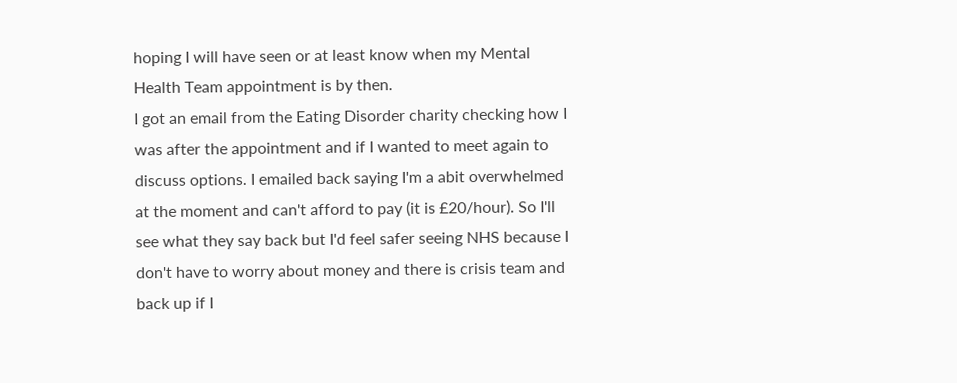hoping I will have seen or at least know when my Mental Health Team appointment is by then.
I got an email from the Eating Disorder charity checking how I was after the appointment and if I wanted to meet again to discuss options. I emailed back saying I'm a abit overwhelmed at the moment and can't afford to pay (it is £20/hour). So I'll see what they say back but I'd feel safer seeing NHS because I don't have to worry about money and there is crisis team and back up if I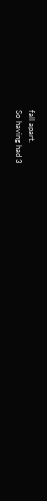fall apart.
So having had 3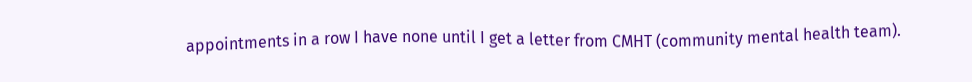appointments in a row I have none until I get a letter from CMHT (community mental health team).